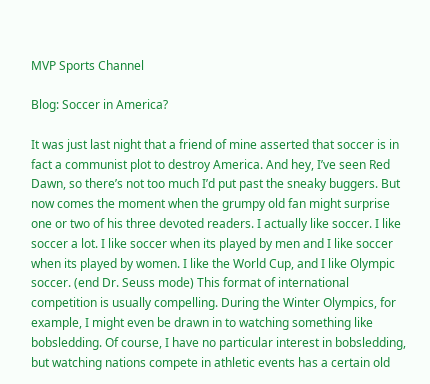MVP Sports Channel

Blog: Soccer in America?

It was just last night that a friend of mine asserted that soccer is in fact a communist plot to destroy America. And hey, I’ve seen Red Dawn, so there’s not too much I’d put past the sneaky buggers. But now comes the moment when the grumpy old fan might surprise one or two of his three devoted readers. I actually like soccer. I like soccer a lot. I like soccer when its played by men and I like soccer when its played by women. I like the World Cup, and I like Olympic soccer. (end Dr. Seuss mode) This format of international competition is usually compelling. During the Winter Olympics, for example, I might even be drawn in to watching something like bobsledding. Of course, I have no particular interest in bobsledding, but watching nations compete in athletic events has a certain old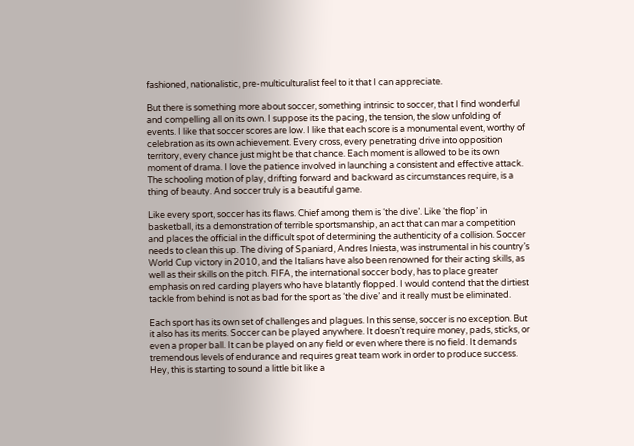fashioned, nationalistic, pre-multiculturalist feel to it that I can appreciate.

But there is something more about soccer, something intrinsic to soccer, that I find wonderful and compelling all on its own. I suppose its the pacing, the tension, the slow unfolding of events. I like that soccer scores are low. I like that each score is a monumental event, worthy of celebration as its own achievement. Every cross, every penetrating drive into opposition territory, every chance just might be that chance. Each moment is allowed to be its own moment of drama. I love the patience involved in launching a consistent and effective attack. The schooling motion of play, drifting forward and backward as circumstances require, is a thing of beauty. And soccer truly is a beautiful game.

Like every sport, soccer has its flaws. Chief among them is ‘the dive’. Like ‘the flop’ in basketball, its a demonstration of terrible sportsmanship, an act that can mar a competition and places the official in the difficult spot of determining the authenticity of a collision. Soccer needs to clean this up. The diving of Spaniard, Andres Iniesta, was instrumental in his country’s World Cup victory in 2010, and the Italians have also been renowned for their acting skills, as well as their skills on the pitch. FIFA, the international soccer body, has to place greater emphasis on red carding players who have blatantly flopped. I would contend that the dirtiest tackle from behind is not as bad for the sport as ‘the dive’ and it really must be eliminated.

Each sport has its own set of challenges and plagues. In this sense, soccer is no exception. But it also has its merits. Soccer can be played anywhere. It doesn’t require money, pads, sticks, or even a proper ball. It can be played on any field or even where there is no field. It demands tremendous levels of endurance and requires great team work in order to produce success. Hey, this is starting to sound a little bit like a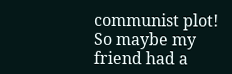communist plot! So maybe my friend had a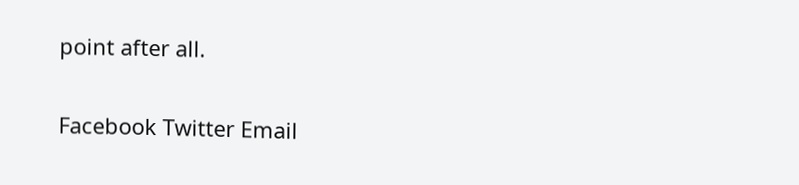point after all.


Facebook Twitter Email